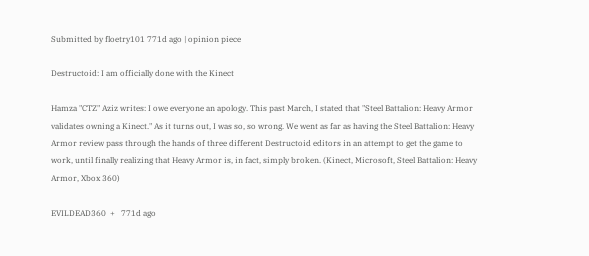Submitted by floetry101 771d ago | opinion piece

Destructoid: I am officially done with the Kinect

Hamza "CTZ" Aziz writes: I owe everyone an apology. This past March, I stated that "Steel Battalion: Heavy Armor validates owning a Kinect." As it turns out, I was so, so wrong. We went as far as having the Steel Battalion: Heavy Armor review pass through the hands of three different Destructoid editors in an attempt to get the game to work, until finally realizing that Heavy Armor is, in fact, simply broken. (Kinect, Microsoft, Steel Battalion: Heavy Armor, Xbox 360)

EVILDEAD360  +   771d ago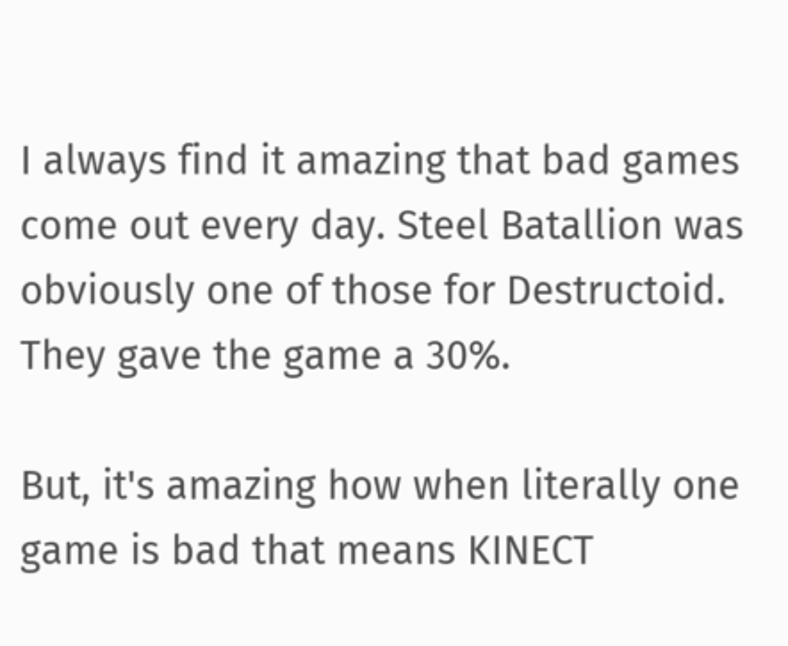I always find it amazing that bad games come out every day. Steel Batallion was obviously one of those for Destructoid. They gave the game a 30%.

But, it's amazing how when literally one game is bad that means KINECT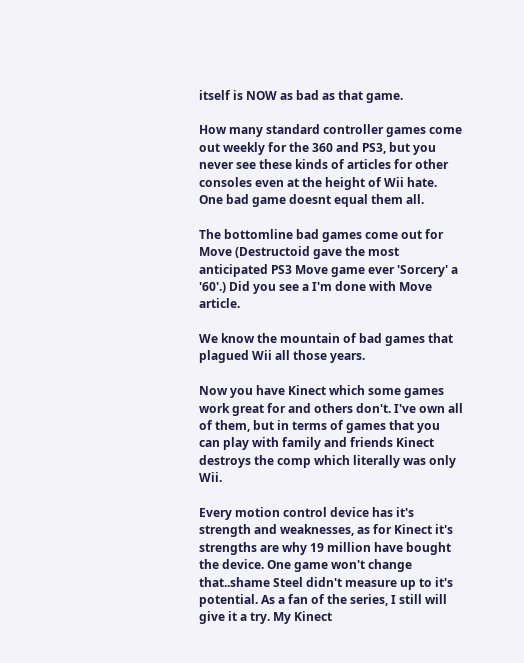itself is NOW as bad as that game.

How many standard controller games come out weekly for the 360 and PS3, but you never see these kinds of articles for other consoles even at the height of Wii hate. One bad game doesnt equal them all.

The bottomline bad games come out for Move (Destructoid gave the most anticipated PS3 Move game ever 'Sorcery' a '60'.) Did you see a I'm done with Move article.

We know the mountain of bad games that plagued Wii all those years.

Now you have Kinect which some games work great for and others don't. I've own all of them, but in terms of games that you can play with family and friends Kinect destroys the comp which literally was only Wii.

Every motion control device has it's strength and weaknesses, as for Kinect it's strengths are why 19 million have bought the device. One game won't change that..shame Steel didn't measure up to it's potential. As a fan of the series, I still will give it a try. My Kinect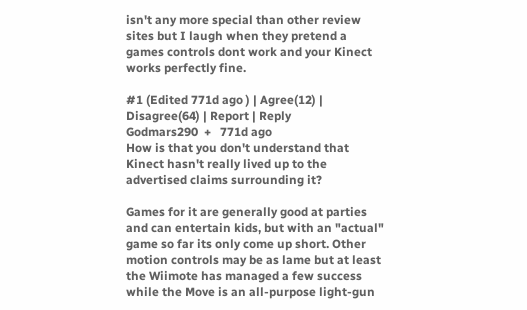isn't any more special than other review sites but I laugh when they pretend a games controls dont work and your Kinect works perfectly fine.

#1 (Edited 771d ago ) | Agree(12) | Disagree(64) | Report | Reply
Godmars290  +   771d ago
How is that you don't understand that Kinect hasn't really lived up to the advertised claims surrounding it?

Games for it are generally good at parties and can entertain kids, but with an "actual" game so far its only come up short. Other motion controls may be as lame but at least the Wiimote has managed a few success while the Move is an all-purpose light-gun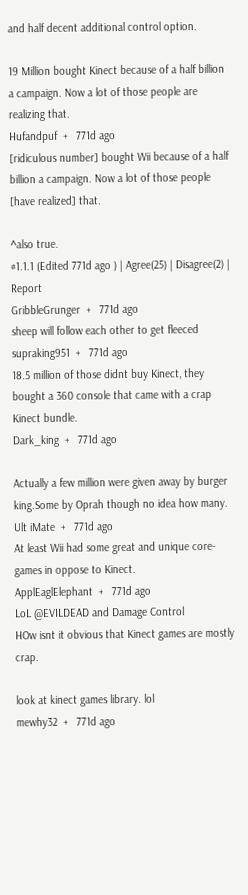and half decent additional control option.

19 Million bought Kinect because of a half billion a campaign. Now a lot of those people are realizing that.
Hufandpuf  +   771d ago
[ridiculous number] bought Wii because of a half billion a campaign. Now a lot of those people [have realized] that.

^also true.
#1.1.1 (Edited 771d ago ) | Agree(25) | Disagree(2) | Report
GribbleGrunger  +   771d ago
sheep will follow each other to get fleeced
supraking951  +   771d ago
18.5 million of those didnt buy Kinect, they bought a 360 console that came with a crap Kinect bundle.
Dark_king  +   771d ago

Actually a few million were given away by burger king.Some by Oprah though no idea how many.
Ult iMate  +   771d ago
At least Wii had some great and unique core-games in oppose to Kinect.
ApplEaglElephant  +   771d ago
LoL @EVILDEAD and Damage Control
HOw isnt it obvious that Kinect games are mostly crap.

look at kinect games library. lol
mewhy32  +   771d ago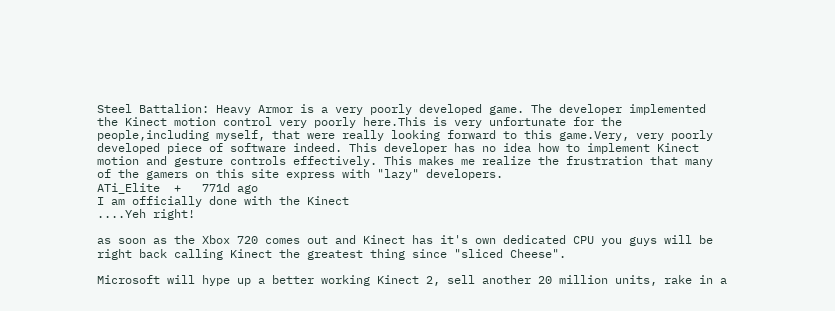Steel Battalion: Heavy Armor is a very poorly developed game. The developer implemented the Kinect motion control very poorly here.This is very unfortunate for the people,including myself, that were really looking forward to this game.Very, very poorly developed piece of software indeed. This developer has no idea how to implement Kinect motion and gesture controls effectively. This makes me realize the frustration that many of the gamers on this site express with "lazy" developers.
ATi_Elite  +   771d ago
I am officially done with the Kinect
....Yeh right!

as soon as the Xbox 720 comes out and Kinect has it's own dedicated CPU you guys will be right back calling Kinect the greatest thing since "sliced Cheese".

Microsoft will hype up a better working Kinect 2, sell another 20 million units, rake in a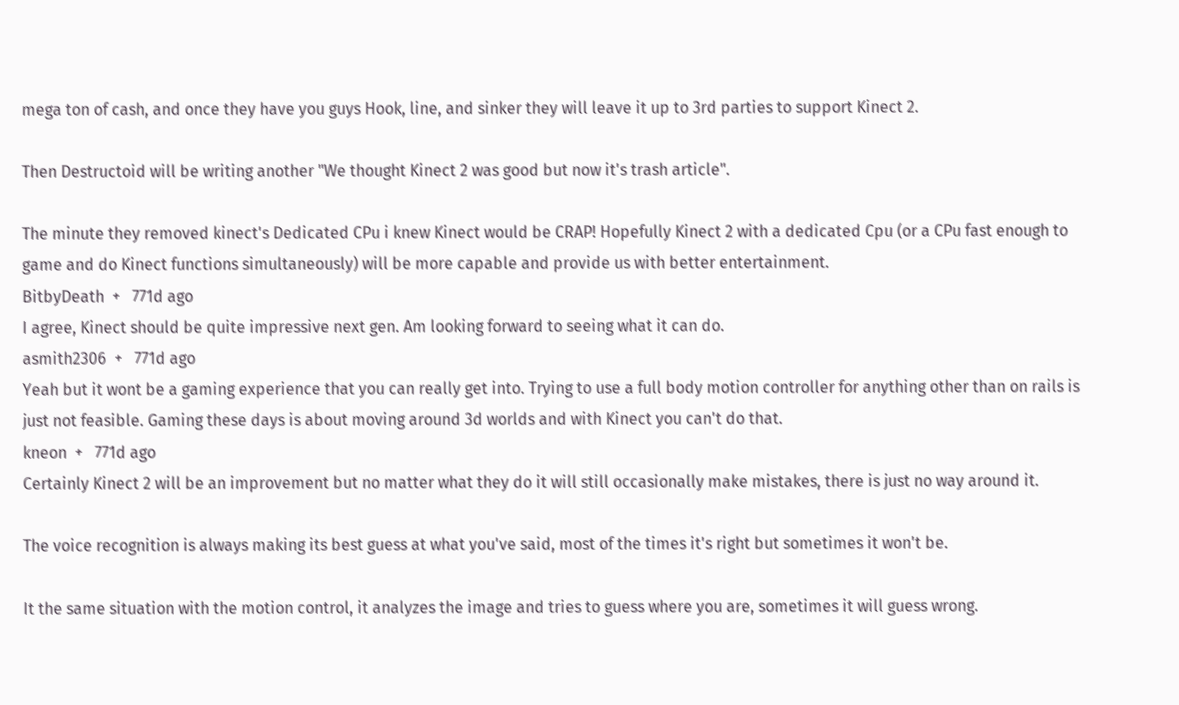mega ton of cash, and once they have you guys Hook, line, and sinker they will leave it up to 3rd parties to support Kinect 2.

Then Destructoid will be writing another "We thought Kinect 2 was good but now it's trash article".

The minute they removed kinect's Dedicated CPu i knew Kinect would be CRAP! Hopefully Kinect 2 with a dedicated Cpu (or a CPu fast enough to game and do Kinect functions simultaneously) will be more capable and provide us with better entertainment.
BitbyDeath  +   771d ago
I agree, Kinect should be quite impressive next gen. Am looking forward to seeing what it can do.
asmith2306  +   771d ago
Yeah but it wont be a gaming experience that you can really get into. Trying to use a full body motion controller for anything other than on rails is just not feasible. Gaming these days is about moving around 3d worlds and with Kinect you can't do that.
kneon  +   771d ago
Certainly Kinect 2 will be an improvement but no matter what they do it will still occasionally make mistakes, there is just no way around it.

The voice recognition is always making its best guess at what you've said, most of the times it's right but sometimes it won't be.

It the same situation with the motion control, it analyzes the image and tries to guess where you are, sometimes it will guess wrong.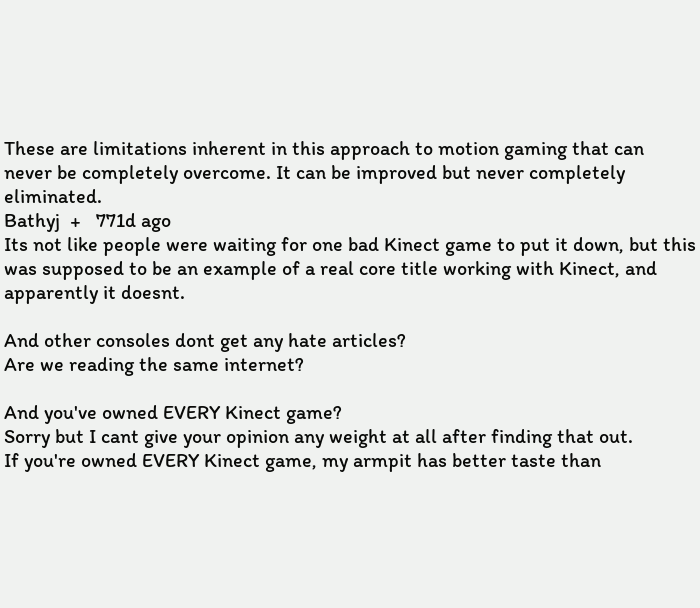These are limitations inherent in this approach to motion gaming that can never be completely overcome. It can be improved but never completely eliminated.
Bathyj  +   771d ago
Its not like people were waiting for one bad Kinect game to put it down, but this was supposed to be an example of a real core title working with Kinect, and apparently it doesnt.

And other consoles dont get any hate articles?
Are we reading the same internet?

And you've owned EVERY Kinect game?
Sorry but I cant give your opinion any weight at all after finding that out.
If you're owned EVERY Kinect game, my armpit has better taste than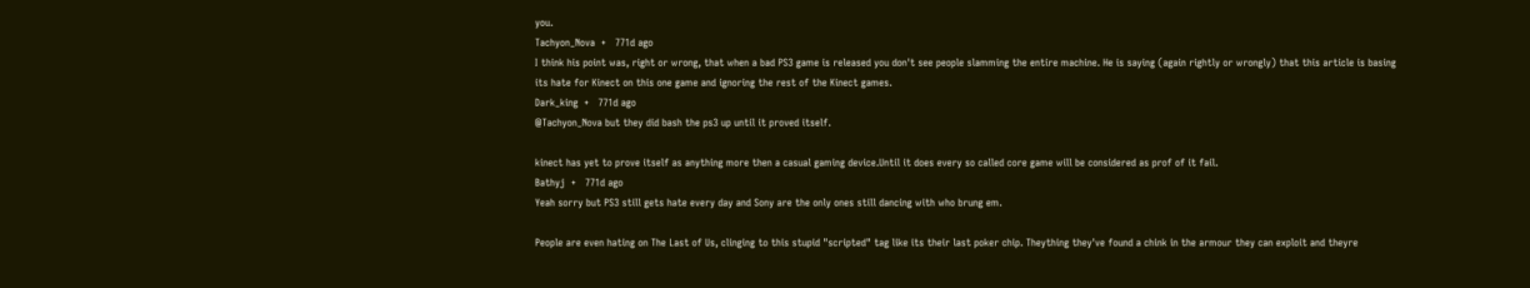you.
Tachyon_Nova  +   771d ago
I think his point was, right or wrong, that when a bad PS3 game is released you don't see people slamming the entire machine. He is saying (again rightly or wrongly) that this article is basing its hate for Kinect on this one game and ignoring the rest of the Kinect games.
Dark_king  +   771d ago
@Tachyon_Nova but they did bash the ps3 up until it proved itself.

kinect has yet to prove itself as anything more then a casual gaming device.Until it does every so called core game will be considered as prof of it fail.
Bathyj  +   771d ago
Yeah sorry but PS3 still gets hate every day and Sony are the only ones still dancing with who brung em.

People are even hating on The Last of Us, clinging to this stupid "scripted" tag like its their last poker chip. Theything they've found a chink in the armour they can exploit and theyre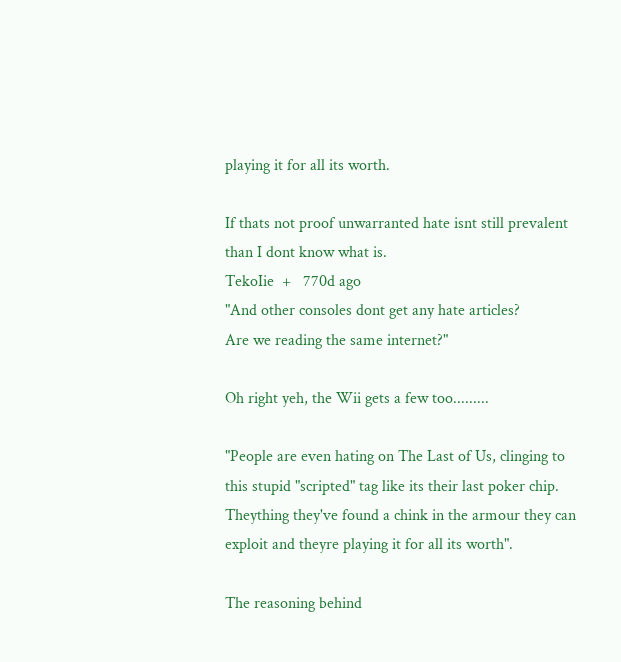playing it for all its worth.

If thats not proof unwarranted hate isnt still prevalent than I dont know what is.
TekoIie  +   770d ago
"And other consoles dont get any hate articles?
Are we reading the same internet?"

Oh right yeh, the Wii gets a few too.........

"People are even hating on The Last of Us, clinging to this stupid "scripted" tag like its their last poker chip. Theything they've found a chink in the armour they can exploit and theyre playing it for all its worth".

The reasoning behind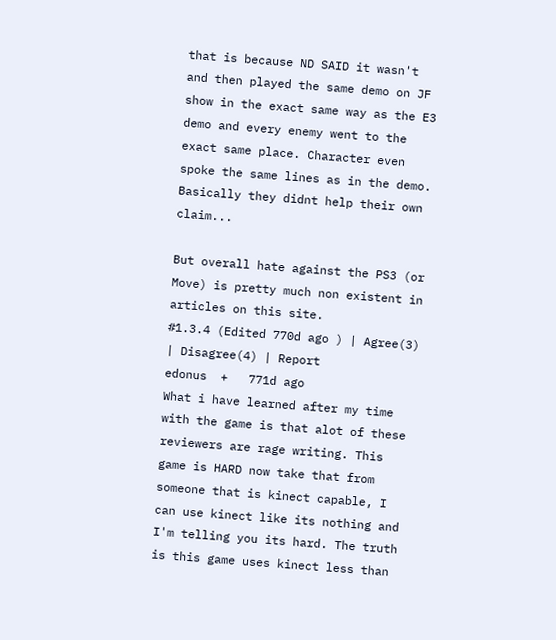that is because ND SAID it wasn't and then played the same demo on JF show in the exact same way as the E3 demo and every enemy went to the exact same place. Character even spoke the same lines as in the demo. Basically they didnt help their own claim...

But overall hate against the PS3 (or Move) is pretty much non existent in articles on this site.
#1.3.4 (Edited 770d ago ) | Agree(3) | Disagree(4) | Report
edonus  +   771d ago
What i have learned after my time with the game is that alot of these reviewers are rage writing. This game is HARD now take that from someone that is kinect capable, I can use kinect like its nothing and I'm telling you its hard. The truth is this game uses kinect less than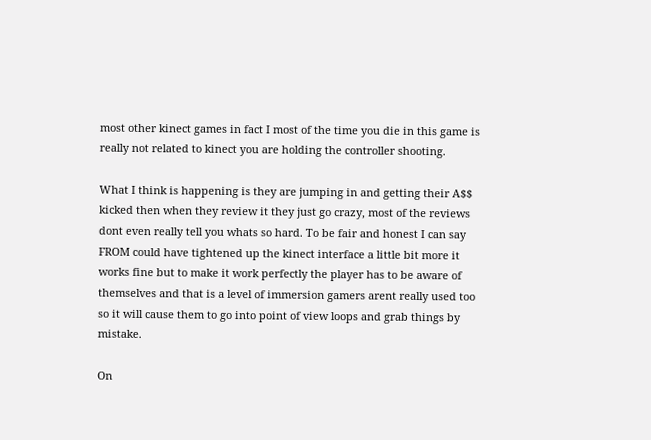most other kinect games in fact I most of the time you die in this game is really not related to kinect you are holding the controller shooting.

What I think is happening is they are jumping in and getting their A$$ kicked then when they review it they just go crazy, most of the reviews dont even really tell you whats so hard. To be fair and honest I can say FROM could have tightened up the kinect interface a little bit more it works fine but to make it work perfectly the player has to be aware of themselves and that is a level of immersion gamers arent really used too so it will cause them to go into point of view loops and grab things by mistake.

On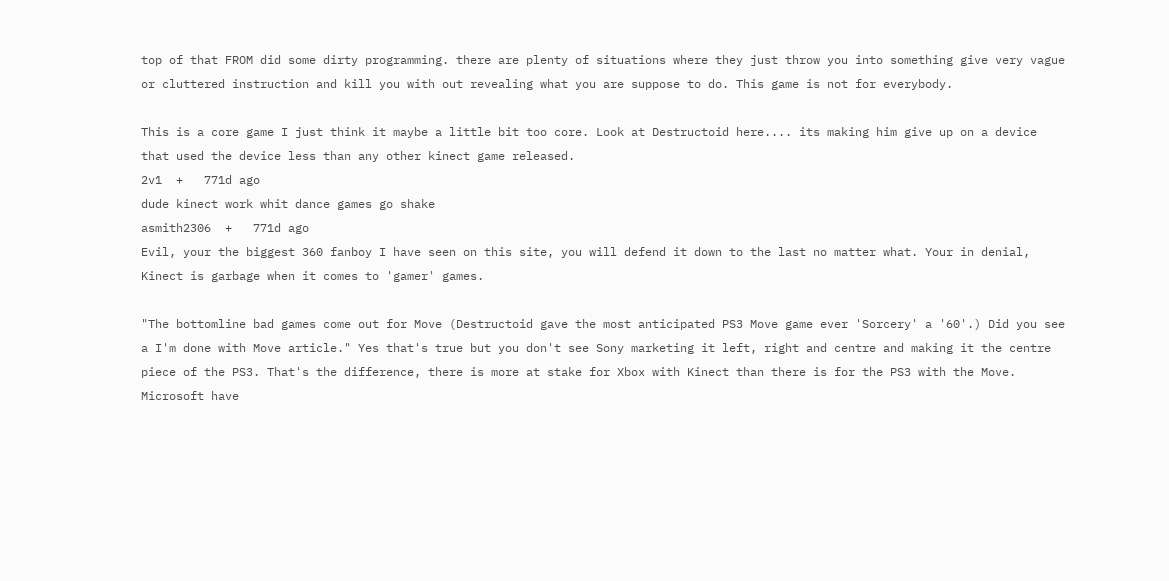top of that FROM did some dirty programming. there are plenty of situations where they just throw you into something give very vague or cluttered instruction and kill you with out revealing what you are suppose to do. This game is not for everybody.

This is a core game I just think it maybe a little bit too core. Look at Destructoid here.... its making him give up on a device that used the device less than any other kinect game released.
2v1  +   771d ago
dude kinect work whit dance games go shake
asmith2306  +   771d ago
Evil, your the biggest 360 fanboy I have seen on this site, you will defend it down to the last no matter what. Your in denial, Kinect is garbage when it comes to 'gamer' games.

"The bottomline bad games come out for Move (Destructoid gave the most anticipated PS3 Move game ever 'Sorcery' a '60'.) Did you see a I'm done with Move article." Yes that's true but you don't see Sony marketing it left, right and centre and making it the centre piece of the PS3. That's the difference, there is more at stake for Xbox with Kinect than there is for the PS3 with the Move. Microsoft have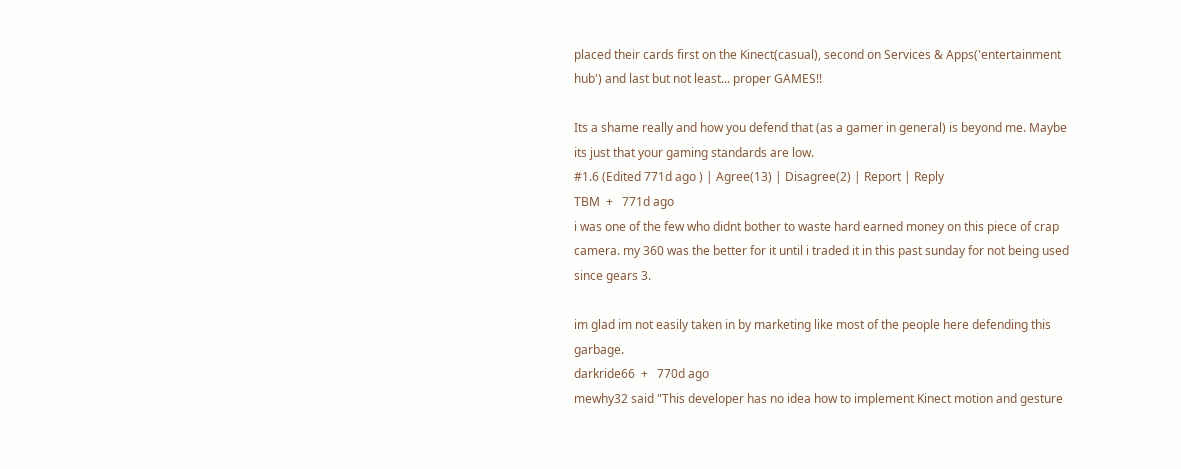placed their cards first on the Kinect(casual), second on Services & Apps('entertainment hub') and last but not least... proper GAMES!!

Its a shame really and how you defend that (as a gamer in general) is beyond me. Maybe its just that your gaming standards are low.
#1.6 (Edited 771d ago ) | Agree(13) | Disagree(2) | Report | Reply
TBM  +   771d ago
i was one of the few who didnt bother to waste hard earned money on this piece of crap camera. my 360 was the better for it until i traded it in this past sunday for not being used since gears 3.

im glad im not easily taken in by marketing like most of the people here defending this garbage.
darkride66  +   770d ago
mewhy32 said "This developer has no idea how to implement Kinect motion and gesture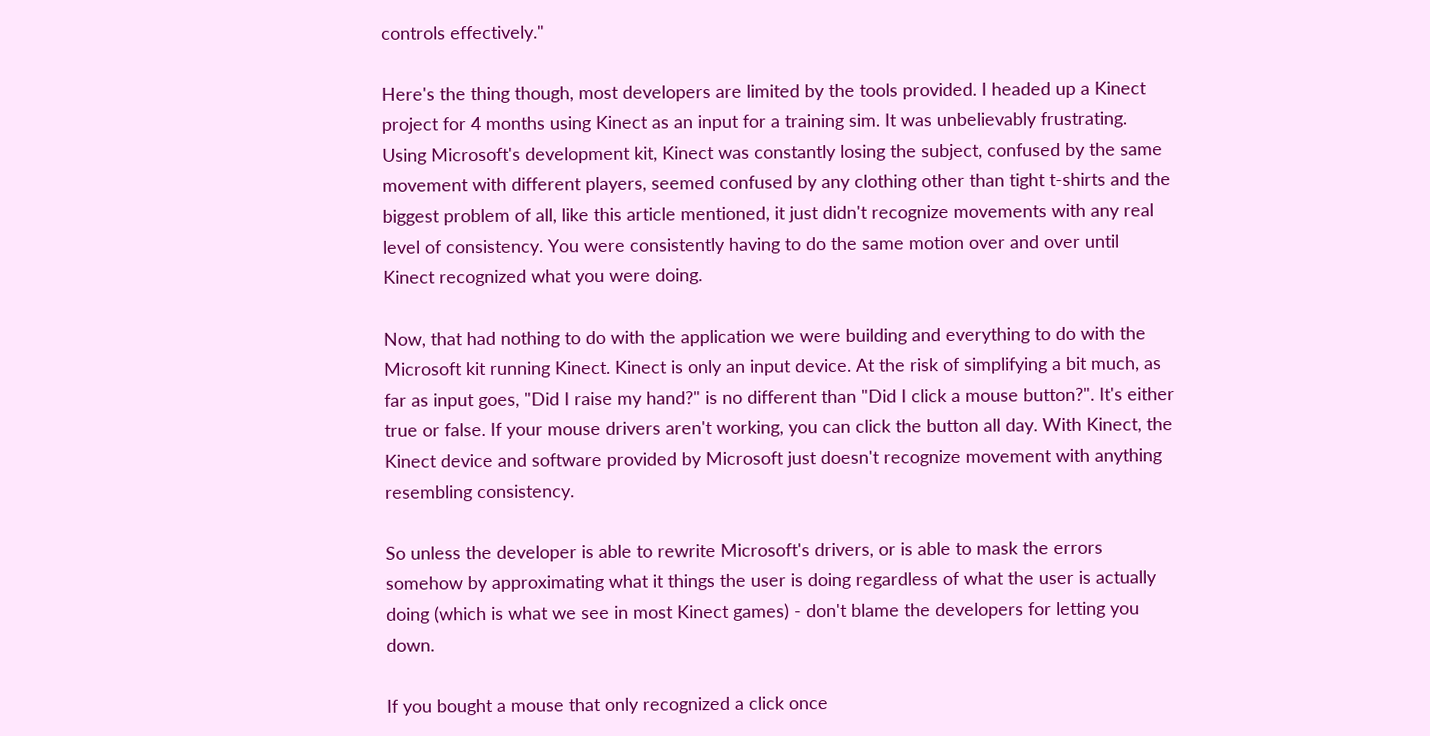controls effectively."

Here's the thing though, most developers are limited by the tools provided. I headed up a Kinect project for 4 months using Kinect as an input for a training sim. It was unbelievably frustrating. Using Microsoft's development kit, Kinect was constantly losing the subject, confused by the same movement with different players, seemed confused by any clothing other than tight t-shirts and the biggest problem of all, like this article mentioned, it just didn't recognize movements with any real level of consistency. You were consistently having to do the same motion over and over until Kinect recognized what you were doing.

Now, that had nothing to do with the application we were building and everything to do with the Microsoft kit running Kinect. Kinect is only an input device. At the risk of simplifying a bit much, as far as input goes, "Did I raise my hand?" is no different than "Did I click a mouse button?". It's either true or false. If your mouse drivers aren't working, you can click the button all day. With Kinect, the Kinect device and software provided by Microsoft just doesn't recognize movement with anything resembling consistency.

So unless the developer is able to rewrite Microsoft's drivers, or is able to mask the errors somehow by approximating what it things the user is doing regardless of what the user is actually doing (which is what we see in most Kinect games) - don't blame the developers for letting you down.

If you bought a mouse that only recognized a click once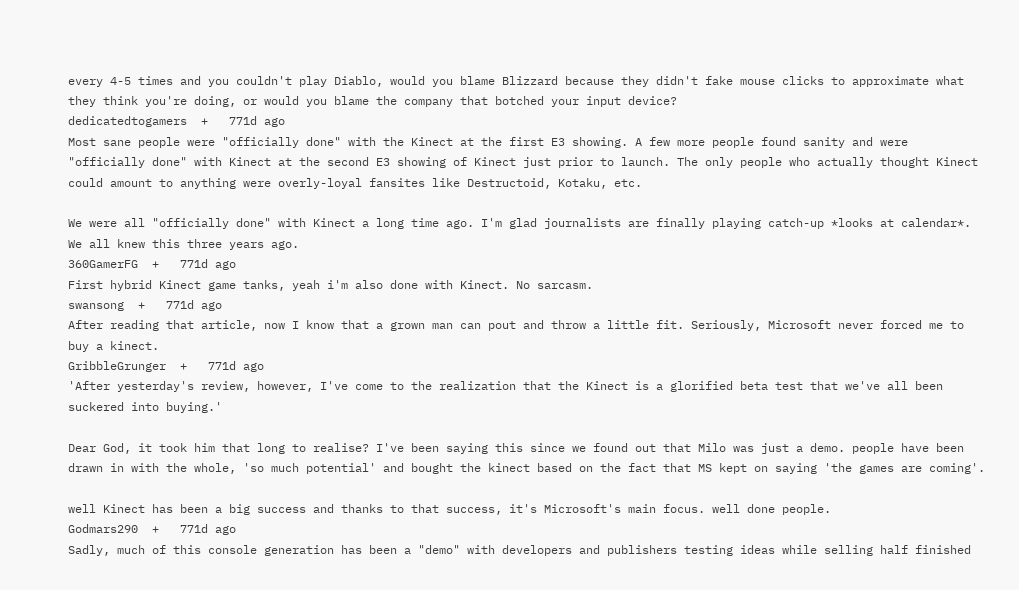every 4-5 times and you couldn't play Diablo, would you blame Blizzard because they didn't fake mouse clicks to approximate what they think you're doing, or would you blame the company that botched your input device?
dedicatedtogamers  +   771d ago
Most sane people were "officially done" with the Kinect at the first E3 showing. A few more people found sanity and were "officially done" with Kinect at the second E3 showing of Kinect just prior to launch. The only people who actually thought Kinect could amount to anything were overly-loyal fansites like Destructoid, Kotaku, etc.

We were all "officially done" with Kinect a long time ago. I'm glad journalists are finally playing catch-up *looks at calendar*. We all knew this three years ago.
360GamerFG  +   771d ago
First hybrid Kinect game tanks, yeah i'm also done with Kinect. No sarcasm.
swansong  +   771d ago
After reading that article, now I know that a grown man can pout and throw a little fit. Seriously, Microsoft never forced me to buy a kinect.
GribbleGrunger  +   771d ago
'After yesterday's review, however, I've come to the realization that the Kinect is a glorified beta test that we've all been suckered into buying.'

Dear God, it took him that long to realise? I've been saying this since we found out that Milo was just a demo. people have been drawn in with the whole, 'so much potential' and bought the kinect based on the fact that MS kept on saying 'the games are coming'.

well Kinect has been a big success and thanks to that success, it's Microsoft's main focus. well done people.
Godmars290  +   771d ago
Sadly, much of this console generation has been a "demo" with developers and publishers testing ideas while selling half finished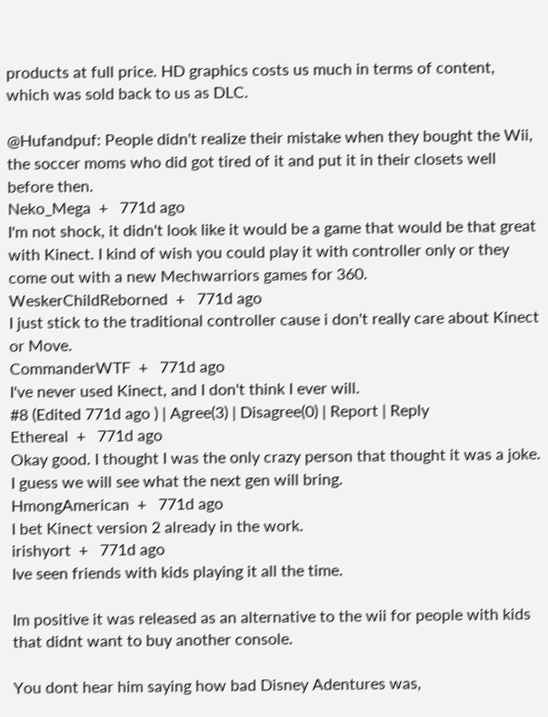products at full price. HD graphics costs us much in terms of content, which was sold back to us as DLC.

@Hufandpuf: People didn't realize their mistake when they bought the Wii, the soccer moms who did got tired of it and put it in their closets well before then.
Neko_Mega  +   771d ago
I'm not shock, it didn't look like it would be a game that would be that great with Kinect. I kind of wish you could play it with controller only or they come out with a new Mechwarriors games for 360.
WeskerChildReborned  +   771d ago
I just stick to the traditional controller cause i don't really care about Kinect or Move.
CommanderWTF  +   771d ago
I've never used Kinect, and I don't think I ever will.
#8 (Edited 771d ago ) | Agree(3) | Disagree(0) | Report | Reply
Ethereal  +   771d ago
Okay good. I thought I was the only crazy person that thought it was a joke. I guess we will see what the next gen will bring.
HmongAmerican  +   771d ago
I bet Kinect version 2 already in the work.
irishyort  +   771d ago
Ive seen friends with kids playing it all the time.

Im positive it was released as an alternative to the wii for people with kids that didnt want to buy another console.

You dont hear him saying how bad Disney Adentures was,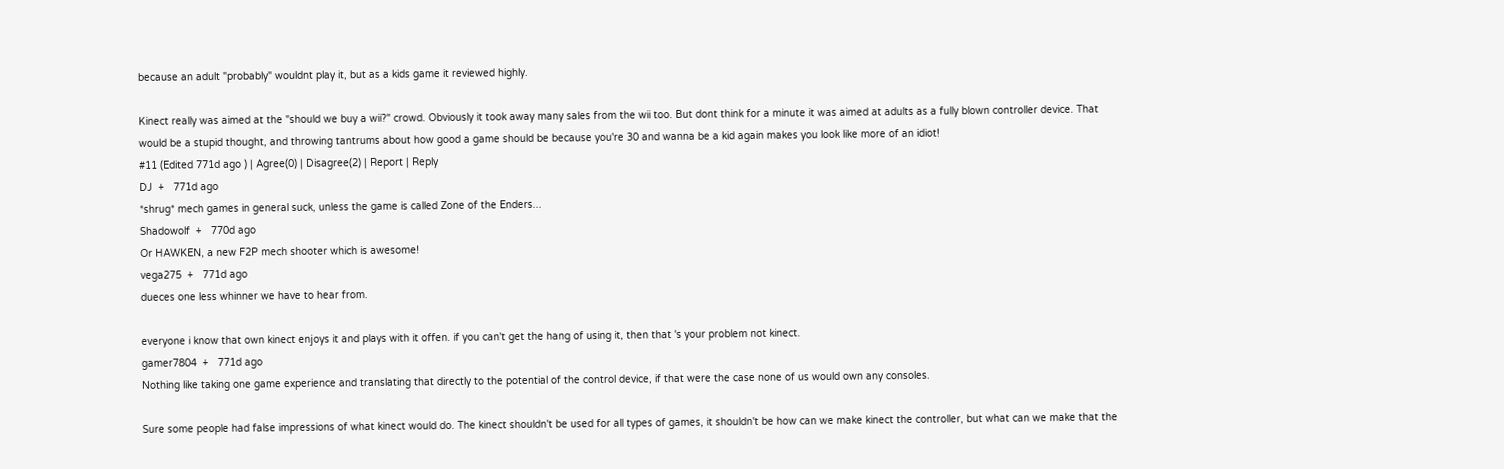because an adult "probably" wouldnt play it, but as a kids game it reviewed highly.

Kinect really was aimed at the "should we buy a wii?" crowd. Obviously it took away many sales from the wii too. But dont think for a minute it was aimed at adults as a fully blown controller device. That would be a stupid thought, and throwing tantrums about how good a game should be because you're 30 and wanna be a kid again makes you look like more of an idiot!
#11 (Edited 771d ago ) | Agree(0) | Disagree(2) | Report | Reply
DJ  +   771d ago
*shrug* mech games in general suck, unless the game is called Zone of the Enders...
Shadowolf  +   770d ago
Or HAWKEN, a new F2P mech shooter which is awesome!
vega275  +   771d ago
dueces one less whinner we have to hear from.

everyone i know that own kinect enjoys it and plays with it offen. if you can't get the hang of using it, then that 's your problem not kinect.
gamer7804  +   771d ago
Nothing like taking one game experience and translating that directly to the potential of the control device, if that were the case none of us would own any consoles.

Sure some people had false impressions of what kinect would do. The kinect shouldn't be used for all types of games, it shouldn't be how can we make kinect the controller, but what can we make that the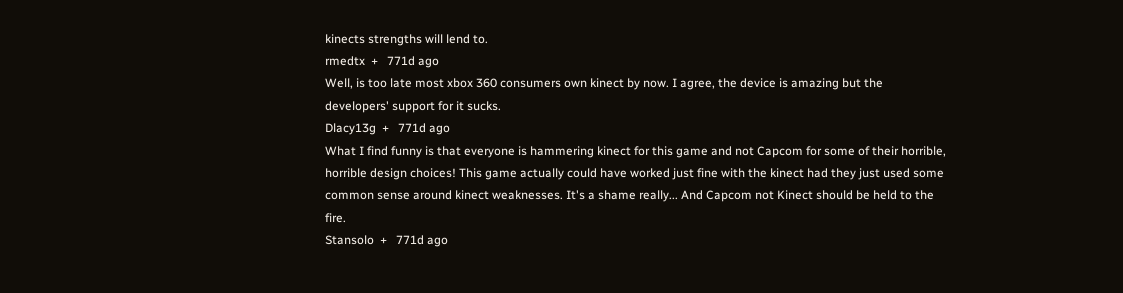kinects strengths will lend to.
rmedtx  +   771d ago
Well, is too late most xbox 360 consumers own kinect by now. I agree, the device is amazing but the developers' support for it sucks.
Dlacy13g  +   771d ago
What I find funny is that everyone is hammering kinect for this game and not Capcom for some of their horrible, horrible design choices! This game actually could have worked just fine with the kinect had they just used some common sense around kinect weaknesses. It's a shame really... And Capcom not Kinect should be held to the fire.
Stansolo  +   771d ago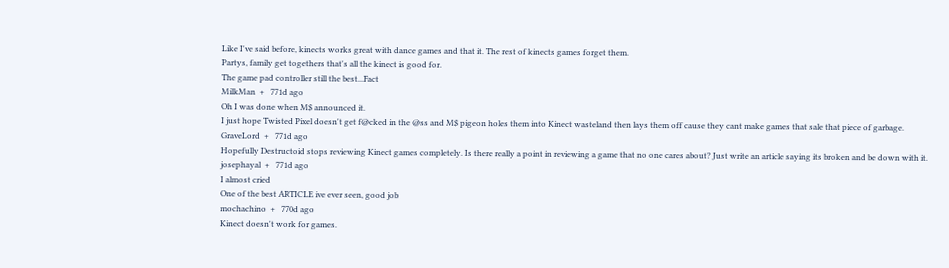Like I've said before, kinects works great with dance games and that it. The rest of kinects games forget them.
Partys, family get togethers that's all the kinect is good for.
The game pad controller still the best...Fact
MilkMan  +   771d ago
Oh I was done when M$ announced it.
I just hope Twisted Pixel doesn't get f@cked in the @ss and M$ pigeon holes them into Kinect wasteland then lays them off cause they cant make games that sale that piece of garbage.
GraveLord  +   771d ago
Hopefully Destructoid stops reviewing Kinect games completely. Is there really a point in reviewing a game that no one cares about? Just write an article saying its broken and be down with it.
josephayal  +   771d ago
I almost cried
One of the best ARTICLE ive ever seen, good job
mochachino  +   770d ago
Kinect doesn't work for games.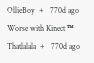OllieBoy  +   770d ago
Worse with Kinect ™
Thatlalala  +   770d ago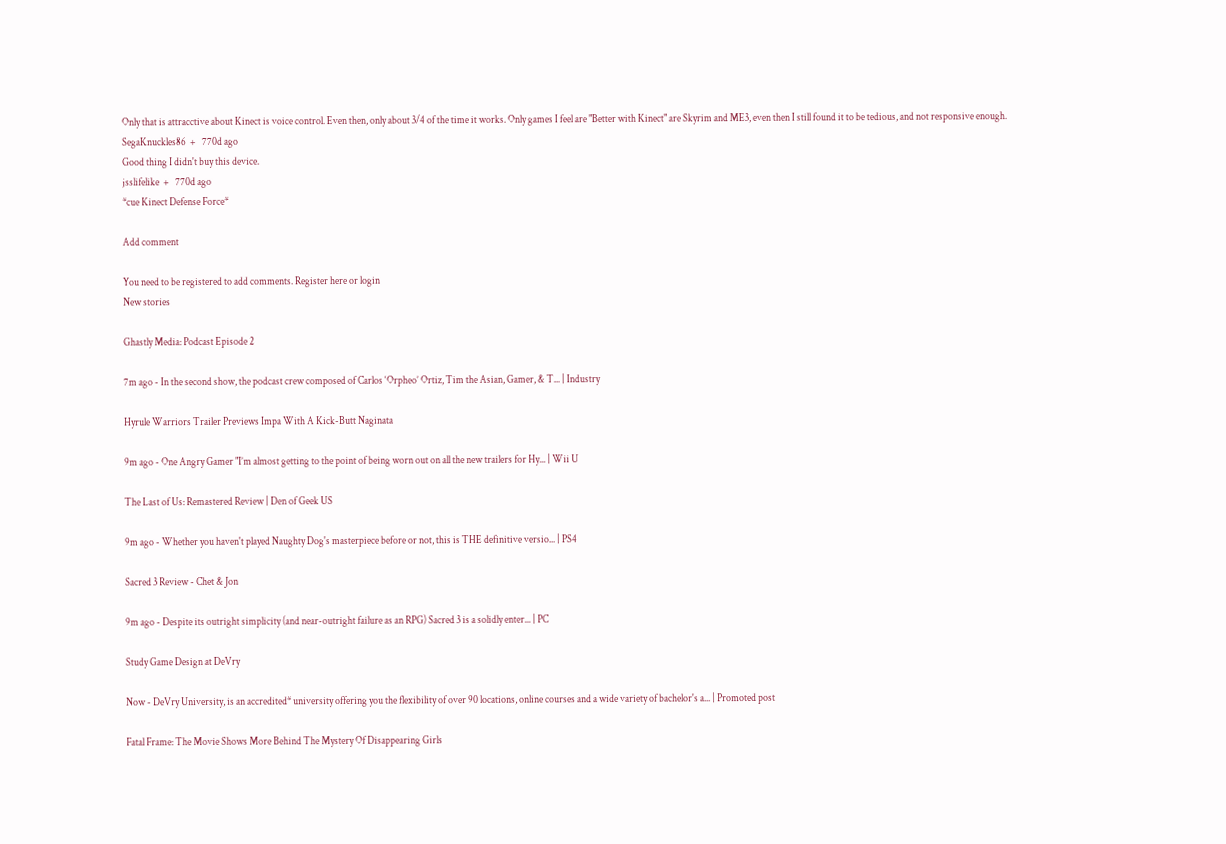Only that is attracctive about Kinect is voice control. Even then, only about 3/4 of the time it works. Only games I feel are "Better with Kinect" are Skyrim and ME3, even then I still found it to be tedious, and not responsive enough.
SegaKnuckles86  +   770d ago
Good thing I didn't buy this device.
jsslifelike  +   770d ago
*cue Kinect Defense Force*

Add comment

You need to be registered to add comments. Register here or login
New stories

Ghastly Media: Podcast Episode 2

7m ago - In the second show, the podcast crew composed of Carlos ‘Orpheo’ Ortiz, Tim the Asian, Gamer, & T... | Industry

Hyrule Warriors Trailer Previews Impa With A Kick-Butt Naginata

9m ago - One Angry Gamer "I’m almost getting to the point of being worn out on all the new trailers for Hy... | Wii U

The Last of Us: Remastered Review | Den of Geek US

9m ago - Whether you haven't played Naughty Dog's masterpiece before or not, this is THE definitive versio... | PS4

Sacred 3 Review - Chet & Jon

9m ago - Despite its outright simplicity (and near-outright failure as an RPG) Sacred 3 is a solidly enter... | PC

Study Game Design at DeVry

Now - DeVry University, is an accredited* university offering you the flexibility of over 90 locations, online courses and a wide variety of bachelor's a... | Promoted post

Fatal Frame: The Movie Shows More Behind The Mystery Of Disappearing Girls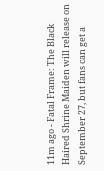11m ago - Fatal Frame: The Black Haired Shrine Maiden will release on September 27, but fans can get a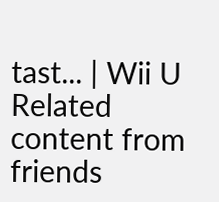tast... | Wii U
Related content from friends